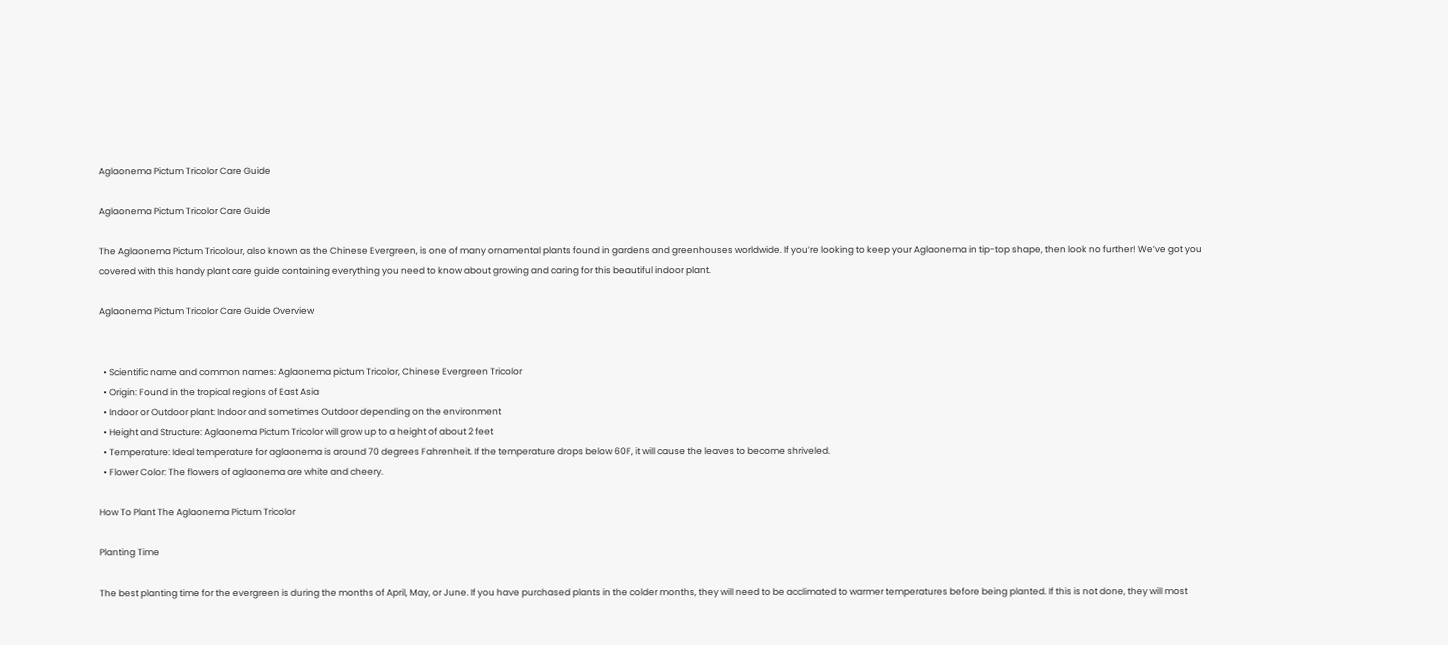Aglaonema Pictum Tricolor Care Guide

Aglaonema Pictum Tricolor Care Guide

The Aglaonema Pictum Tricolour, also known as the Chinese Evergreen, is one of many ornamental plants found in gardens and greenhouses worldwide. If you’re looking to keep your Aglaonema in tip-top shape, then look no further! We’ve got you covered with this handy plant care guide containing everything you need to know about growing and caring for this beautiful indoor plant.

Aglaonema Pictum Tricolor Care Guide Overview


  • Scientific name and common names: Aglaonema pictum Tricolor, Chinese Evergreen Tricolor
  • Origin: Found in the tropical regions of East Asia
  • Indoor or Outdoor plant: Indoor and sometimes Outdoor depending on the environment
  • Height and Structure: Aglaonema Pictum Tricolor will grow up to a height of about 2 feet
  • Temperature: Ideal temperature for aglaonema is around 70 degrees Fahrenheit. If the temperature drops below 60F, it will cause the leaves to become shriveled.
  • Flower Color: The flowers of aglaonema are white and cheery.

How To Plant The Aglaonema Pictum Tricolor

Planting Time

The best planting time for the evergreen is during the months of April, May, or June. If you have purchased plants in the colder months, they will need to be acclimated to warmer temperatures before being planted. If this is not done, they will most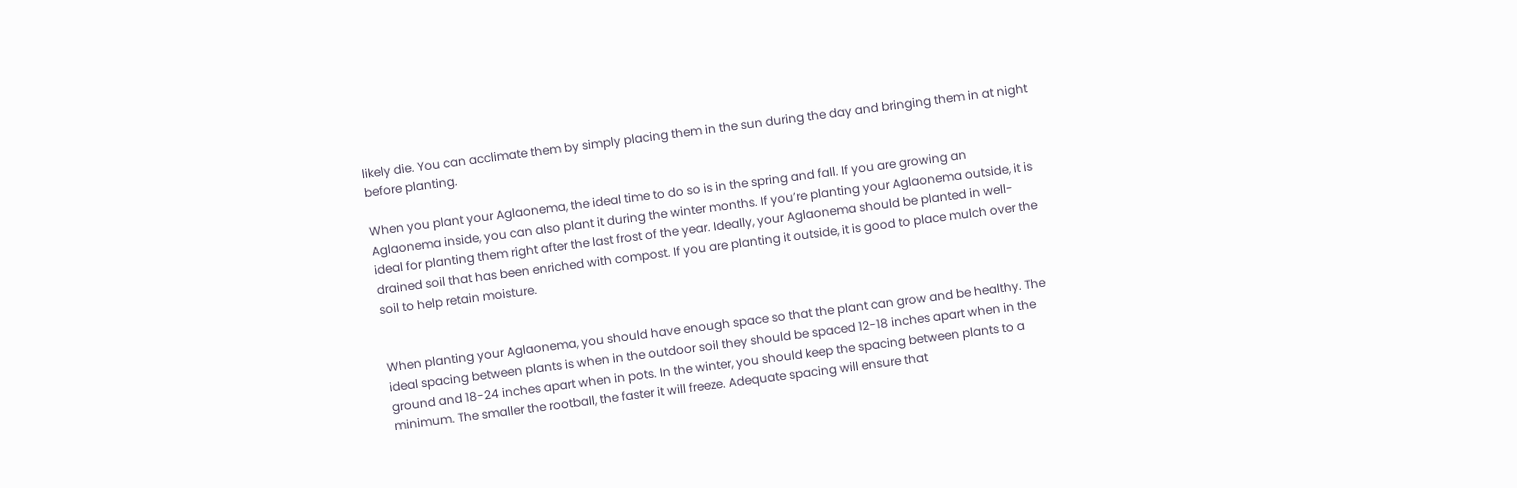likely die. You can acclimate them by simply placing them in the sun during the day and bringing them in at night before planting.

When you plant your Aglaonema, the ideal time to do so is in the spring and fall. If you are growing an Aglaonema inside, you can also plant it during the winter months. If you’re planting your Aglaonema outside, it is ideal for planting them right after the last frost of the year. Ideally, your Aglaonema should be planted in well-drained soil that has been enriched with compost. If you are planting it outside, it is good to place mulch over the soil to help retain moisture.


When planting your Aglaonema, you should have enough space so that the plant can grow and be healthy. The ideal spacing between plants is when in the outdoor soil they should be spaced 12-18 inches apart when in the ground and 18-24 inches apart when in pots. In the winter, you should keep the spacing between plants to a minimum. The smaller the rootball, the faster it will freeze. Adequate spacing will ensure that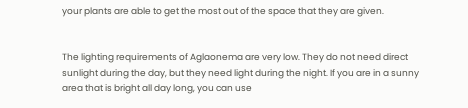your plants are able to get the most out of the space that they are given.


The lighting requirements of Aglaonema are very low. They do not need direct sunlight during the day, but they need light during the night. If you are in a sunny area that is bright all day long, you can use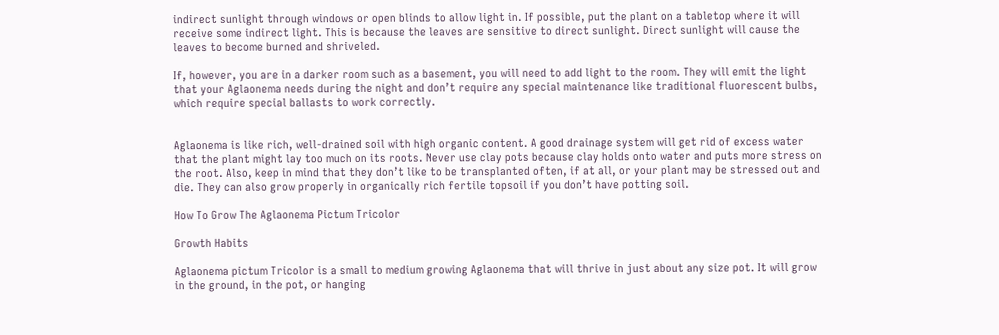indirect sunlight through windows or open blinds to allow light in. If possible, put the plant on a tabletop where it will receive some indirect light. This is because the leaves are sensitive to direct sunlight. Direct sunlight will cause the leaves to become burned and shriveled.

If, however, you are in a darker room such as a basement, you will need to add light to the room. They will emit the light that your Aglaonema needs during the night and don’t require any special maintenance like traditional fluorescent bulbs, which require special ballasts to work correctly.


Aglaonema is like rich, well-drained soil with high organic content. A good drainage system will get rid of excess water that the plant might lay too much on its roots. Never use clay pots because clay holds onto water and puts more stress on the root. Also, keep in mind that they don’t like to be transplanted often, if at all, or your plant may be stressed out and die. They can also grow properly in organically rich fertile topsoil if you don’t have potting soil.

How To Grow The Aglaonema Pictum Tricolor

Growth Habits

Aglaonema pictum Tricolor is a small to medium growing Aglaonema that will thrive in just about any size pot. It will grow in the ground, in the pot, or hanging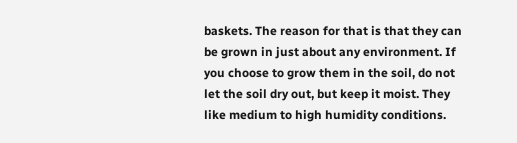baskets. The reason for that is that they can be grown in just about any environment. If you choose to grow them in the soil, do not let the soil dry out, but keep it moist. They like medium to high humidity conditions.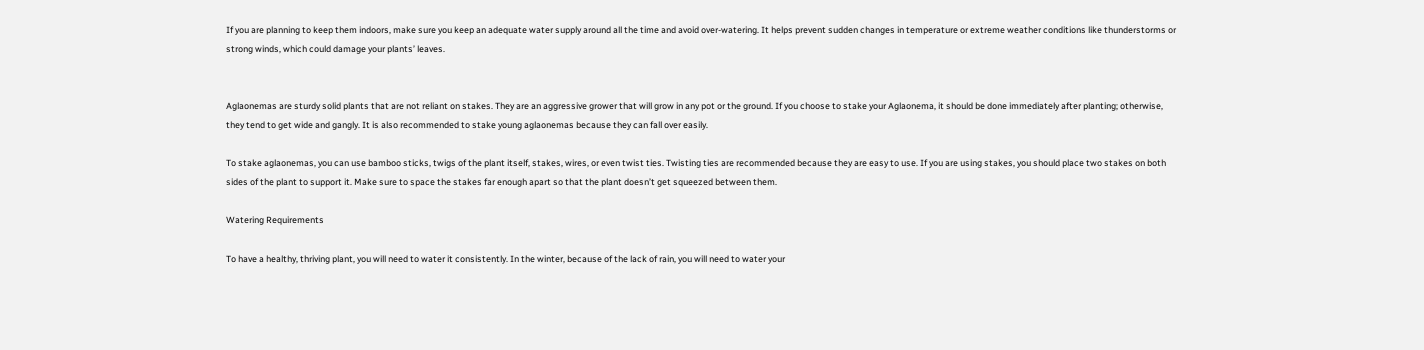If you are planning to keep them indoors, make sure you keep an adequate water supply around all the time and avoid over-watering. It helps prevent sudden changes in temperature or extreme weather conditions like thunderstorms or strong winds, which could damage your plants’ leaves.


Aglaonemas are sturdy solid plants that are not reliant on stakes. They are an aggressive grower that will grow in any pot or the ground. If you choose to stake your Aglaonema, it should be done immediately after planting; otherwise, they tend to get wide and gangly. It is also recommended to stake young aglaonemas because they can fall over easily.

To stake aglaonemas, you can use bamboo sticks, twigs of the plant itself, stakes, wires, or even twist ties. Twisting ties are recommended because they are easy to use. If you are using stakes, you should place two stakes on both sides of the plant to support it. Make sure to space the stakes far enough apart so that the plant doesn’t get squeezed between them.

Watering Requirements

To have a healthy, thriving plant, you will need to water it consistently. In the winter, because of the lack of rain, you will need to water your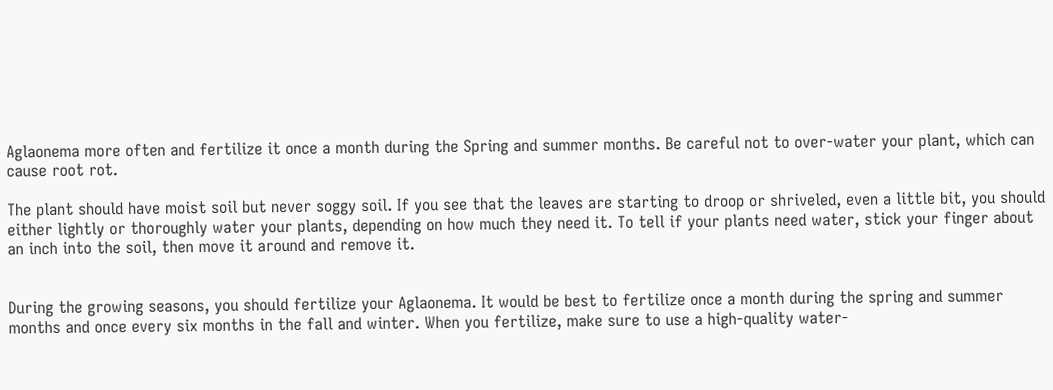Aglaonema more often and fertilize it once a month during the Spring and summer months. Be careful not to over-water your plant, which can cause root rot.

The plant should have moist soil but never soggy soil. If you see that the leaves are starting to droop or shriveled, even a little bit, you should either lightly or thoroughly water your plants, depending on how much they need it. To tell if your plants need water, stick your finger about an inch into the soil, then move it around and remove it.


During the growing seasons, you should fertilize your Aglaonema. It would be best to fertilize once a month during the spring and summer months and once every six months in the fall and winter. When you fertilize, make sure to use a high-quality water-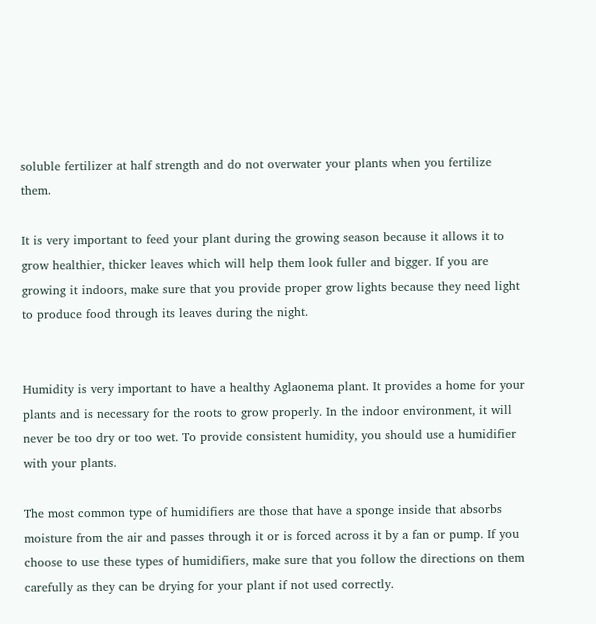soluble fertilizer at half strength and do not overwater your plants when you fertilize them.

It is very important to feed your plant during the growing season because it allows it to grow healthier, thicker leaves which will help them look fuller and bigger. If you are growing it indoors, make sure that you provide proper grow lights because they need light to produce food through its leaves during the night.


Humidity is very important to have a healthy Aglaonema plant. It provides a home for your plants and is necessary for the roots to grow properly. In the indoor environment, it will never be too dry or too wet. To provide consistent humidity, you should use a humidifier with your plants.

The most common type of humidifiers are those that have a sponge inside that absorbs moisture from the air and passes through it or is forced across it by a fan or pump. If you choose to use these types of humidifiers, make sure that you follow the directions on them carefully as they can be drying for your plant if not used correctly.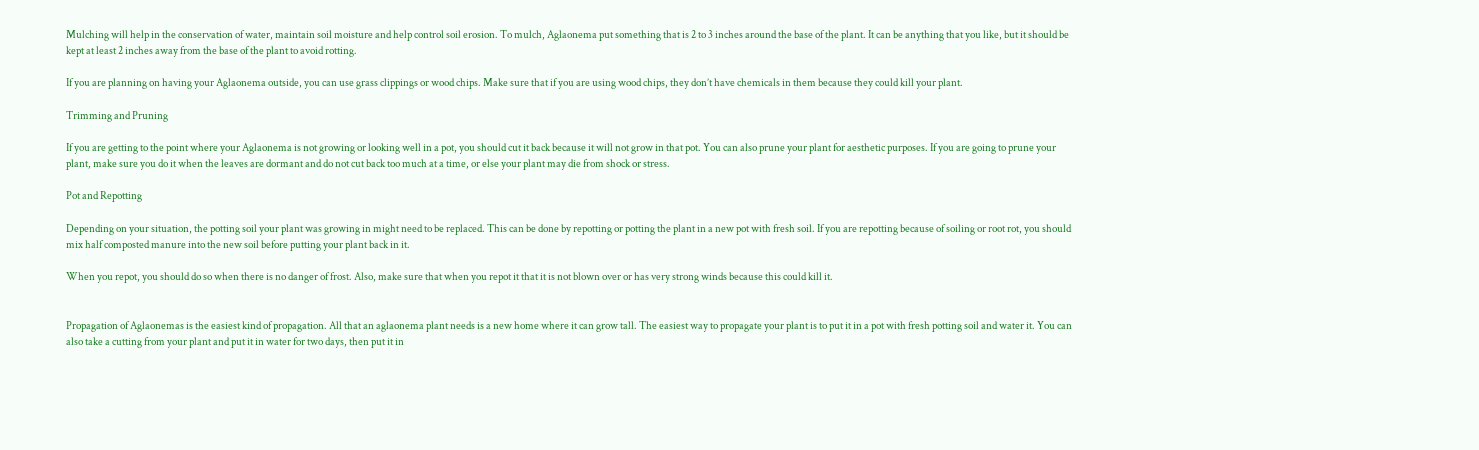Mulching will help in the conservation of water, maintain soil moisture and help control soil erosion. To mulch, Aglaonema put something that is 2 to 3 inches around the base of the plant. It can be anything that you like, but it should be kept at least 2 inches away from the base of the plant to avoid rotting.

If you are planning on having your Aglaonema outside, you can use grass clippings or wood chips. Make sure that if you are using wood chips, they don’t have chemicals in them because they could kill your plant.

Trimming and Pruning

If you are getting to the point where your Aglaonema is not growing or looking well in a pot, you should cut it back because it will not grow in that pot. You can also prune your plant for aesthetic purposes. If you are going to prune your plant, make sure you do it when the leaves are dormant and do not cut back too much at a time, or else your plant may die from shock or stress.

Pot and Repotting

Depending on your situation, the potting soil your plant was growing in might need to be replaced. This can be done by repotting or potting the plant in a new pot with fresh soil. If you are repotting because of soiling or root rot, you should mix half composted manure into the new soil before putting your plant back in it.

When you repot, you should do so when there is no danger of frost. Also, make sure that when you repot it that it is not blown over or has very strong winds because this could kill it.


Propagation of Aglaonemas is the easiest kind of propagation. All that an aglaonema plant needs is a new home where it can grow tall. The easiest way to propagate your plant is to put it in a pot with fresh potting soil and water it. You can also take a cutting from your plant and put it in water for two days, then put it in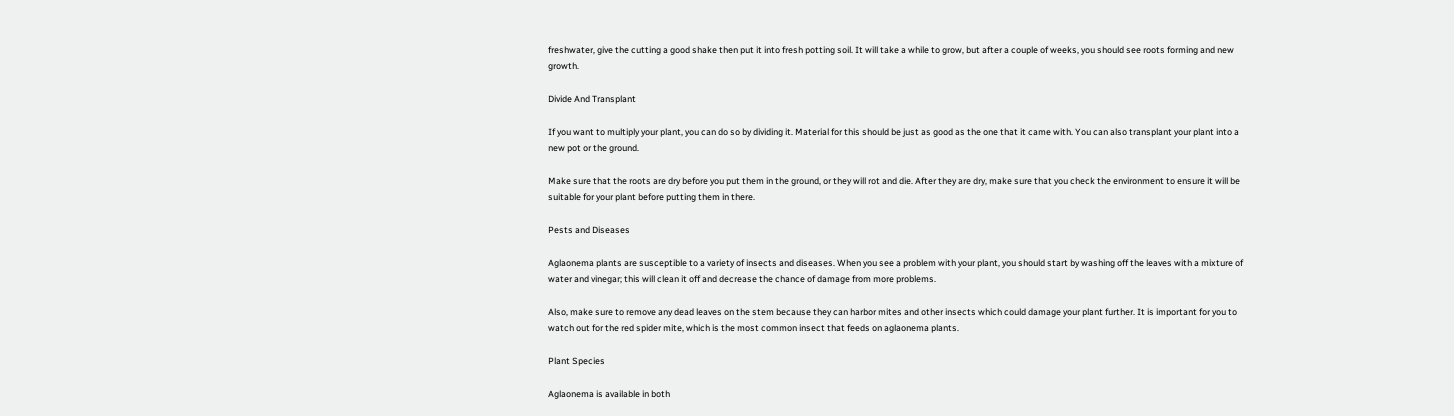freshwater, give the cutting a good shake then put it into fresh potting soil. It will take a while to grow, but after a couple of weeks, you should see roots forming and new growth.

Divide And Transplant

If you want to multiply your plant, you can do so by dividing it. Material for this should be just as good as the one that it came with. You can also transplant your plant into a new pot or the ground.

Make sure that the roots are dry before you put them in the ground, or they will rot and die. After they are dry, make sure that you check the environment to ensure it will be suitable for your plant before putting them in there.

Pests and Diseases

Aglaonema plants are susceptible to a variety of insects and diseases. When you see a problem with your plant, you should start by washing off the leaves with a mixture of water and vinegar; this will clean it off and decrease the chance of damage from more problems.

Also, make sure to remove any dead leaves on the stem because they can harbor mites and other insects which could damage your plant further. It is important for you to watch out for the red spider mite, which is the most common insect that feeds on aglaonema plants.

Plant Species

Aglaonema is available in both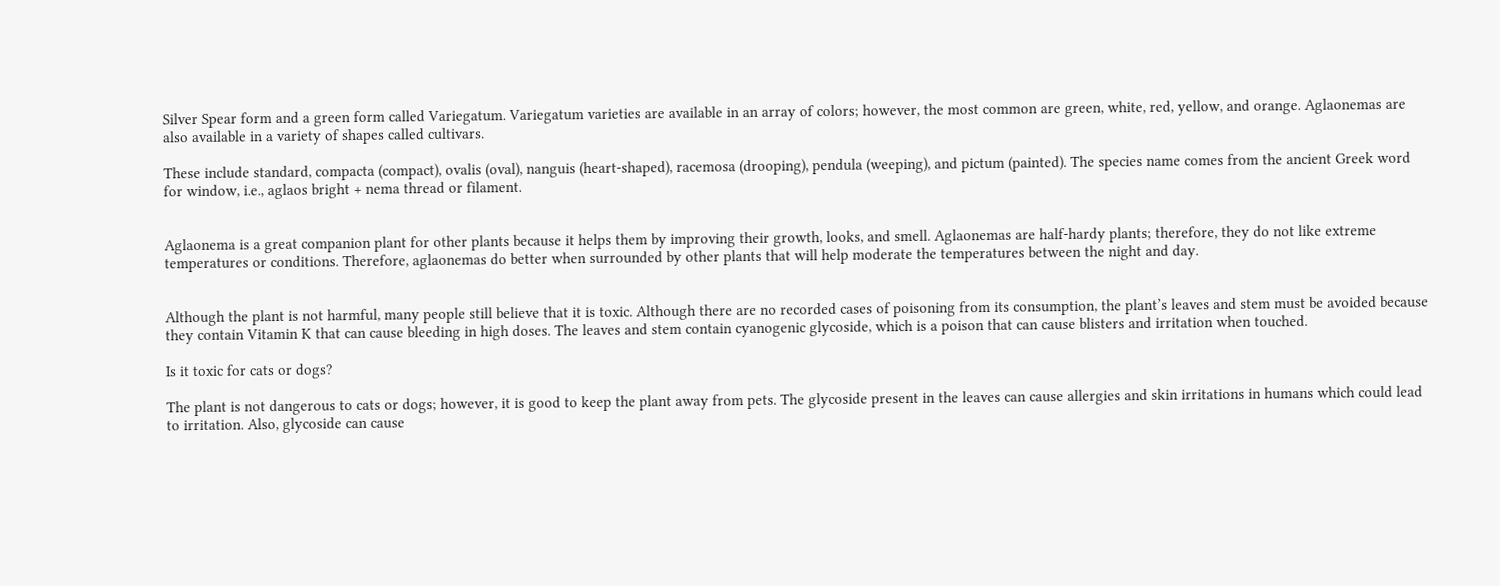Silver Spear form and a green form called Variegatum. Variegatum varieties are available in an array of colors; however, the most common are green, white, red, yellow, and orange. Aglaonemas are also available in a variety of shapes called cultivars.

These include standard, compacta (compact), ovalis (oval), nanguis (heart-shaped), racemosa (drooping), pendula (weeping), and pictum (painted). The species name comes from the ancient Greek word for window, i.e., aglaos bright + nema thread or filament.


Aglaonema is a great companion plant for other plants because it helps them by improving their growth, looks, and smell. Aglaonemas are half-hardy plants; therefore, they do not like extreme temperatures or conditions. Therefore, aglaonemas do better when surrounded by other plants that will help moderate the temperatures between the night and day.


Although the plant is not harmful, many people still believe that it is toxic. Although there are no recorded cases of poisoning from its consumption, the plant’s leaves and stem must be avoided because they contain Vitamin K that can cause bleeding in high doses. The leaves and stem contain cyanogenic glycoside, which is a poison that can cause blisters and irritation when touched.

Is it toxic for cats or dogs?

The plant is not dangerous to cats or dogs; however, it is good to keep the plant away from pets. The glycoside present in the leaves can cause allergies and skin irritations in humans which could lead to irritation. Also, glycoside can cause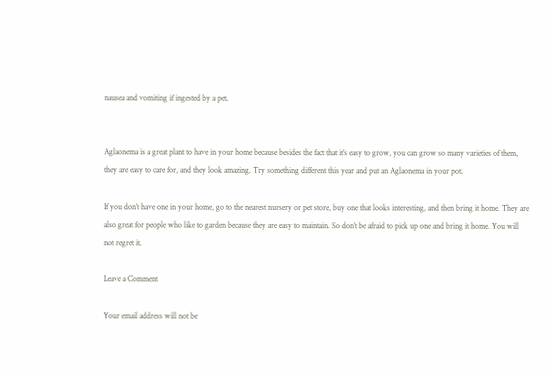nausea and vomiting if ingested by a pet.


Aglaonema is a great plant to have in your home because besides the fact that it’s easy to grow, you can grow so many varieties of them, they are easy to care for, and they look amazing. Try something different this year and put an Aglaonema in your pot.

If you don’t have one in your home, go to the nearest nursery or pet store, buy one that looks interesting, and then bring it home. They are also great for people who like to garden because they are easy to maintain. So don’t be afraid to pick up one and bring it home. You will not regret it.

Leave a Comment

Your email address will not be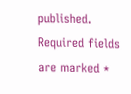published. Required fields are marked *